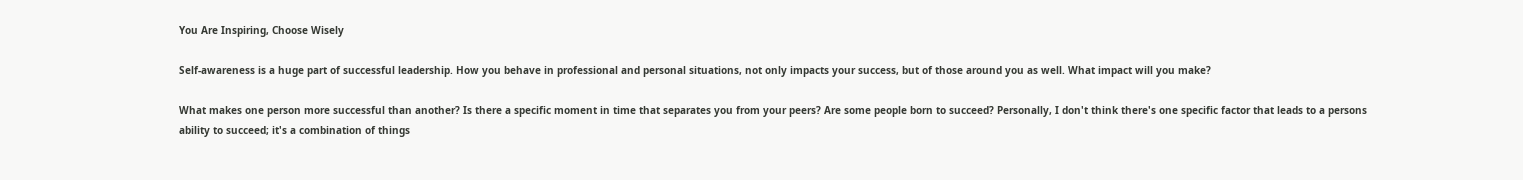You Are Inspiring, Choose Wisely

Self-awareness is a huge part of successful leadership. How you behave in professional and personal situations, not only impacts your success, but of those around you as well. What impact will you make?

What makes one person more successful than another? Is there a specific moment in time that separates you from your peers? Are some people born to succeed? Personally, I don't think there's one specific factor that leads to a persons ability to succeed; it's a combination of things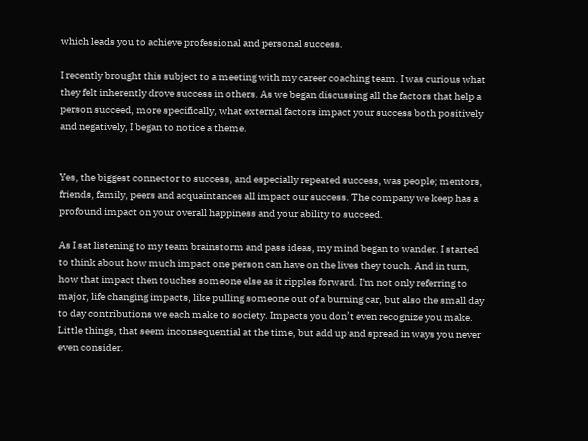which leads you to achieve professional and personal success.

I recently brought this subject to a meeting with my career coaching team. I was curious what they felt inherently drove success in others. As we began discussing all the factors that help a person succeed, more specifically, what external factors impact your success both positively and negatively, I began to notice a theme.


Yes, the biggest connector to success, and especially repeated success, was people; mentors, friends, family, peers and acquaintances all impact our success. The company we keep has a profound impact on your overall happiness and your ability to succeed.

As I sat listening to my team brainstorm and pass ideas, my mind began to wander. I started to think about how much impact one person can have on the lives they touch. And in turn, how that impact then touches someone else as it ripples forward. I'm not only referring to major, life changing impacts, like pulling someone out of a burning car, but also the small day to day contributions we each make to society. Impacts you don’t even recognize you make. Little things, that seem inconsequential at the time, but add up and spread in ways you never even consider.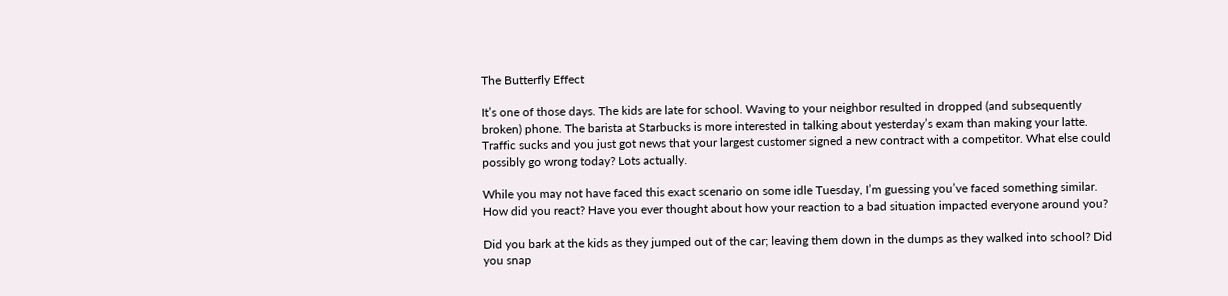The Butterfly Effect

It’s one of those days. The kids are late for school. Waving to your neighbor resulted in dropped (and subsequently broken) phone. The barista at Starbucks is more interested in talking about yesterday’s exam than making your latte. Traffic sucks and you just got news that your largest customer signed a new contract with a competitor. What else could possibly go wrong today? Lots actually.

While you may not have faced this exact scenario on some idle Tuesday, I’m guessing you’ve faced something similar. How did you react? Have you ever thought about how your reaction to a bad situation impacted everyone around you?

Did you bark at the kids as they jumped out of the car; leaving them down in the dumps as they walked into school? Did you snap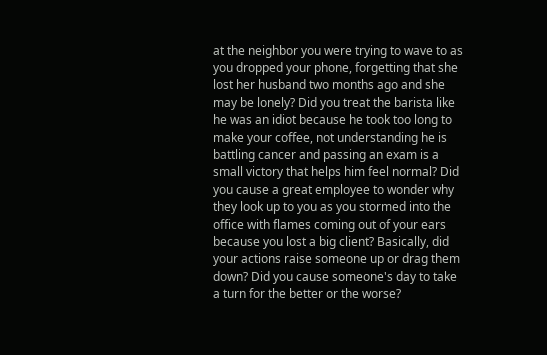at the neighbor you were trying to wave to as you dropped your phone, forgetting that she lost her husband two months ago and she may be lonely? Did you treat the barista like he was an idiot because he took too long to make your coffee, not understanding he is battling cancer and passing an exam is a small victory that helps him feel normal? Did you cause a great employee to wonder why they look up to you as you stormed into the office with flames coming out of your ears because you lost a big client? Basically, did your actions raise someone up or drag them down? Did you cause someone's day to take a turn for the better or the worse?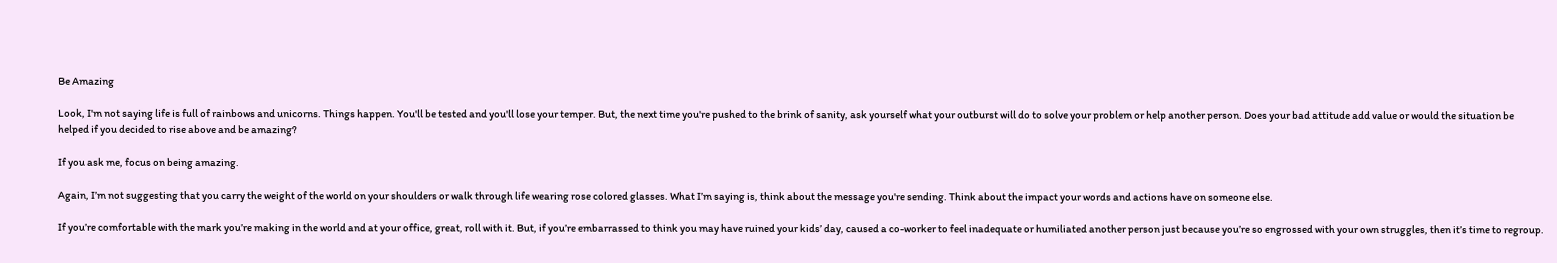Be Amazing

Look, I'm not saying life is full of rainbows and unicorns. Things happen. You'll be tested and you'll lose your temper. But, the next time you're pushed to the brink of sanity, ask yourself what your outburst will do to solve your problem or help another person. Does your bad attitude add value or would the situation be helped if you decided to rise above and be amazing?

If you ask me, focus on being amazing.

Again, I’m not suggesting that you carry the weight of the world on your shoulders or walk through life wearing rose colored glasses. What I’m saying is, think about the message you're sending. Think about the impact your words and actions have on someone else.

If you’re comfortable with the mark you’re making in the world and at your office, great, roll with it. But, if you’re embarrassed to think you may have ruined your kids’ day, caused a co-worker to feel inadequate or humiliated another person just because you’re so engrossed with your own struggles, then it’s time to regroup.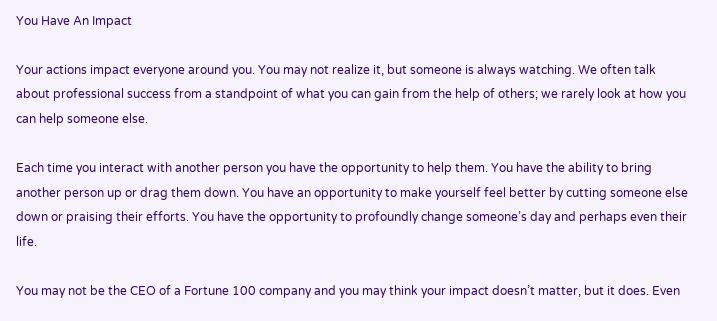You Have An Impact

Your actions impact everyone around you. You may not realize it, but someone is always watching. We often talk about professional success from a standpoint of what you can gain from the help of others; we rarely look at how you can help someone else.

Each time you interact with another person you have the opportunity to help them. You have the ability to bring another person up or drag them down. You have an opportunity to make yourself feel better by cutting someone else down or praising their efforts. You have the opportunity to profoundly change someone’s day and perhaps even their life.

You may not be the CEO of a Fortune 100 company and you may think your impact doesn’t matter, but it does. Even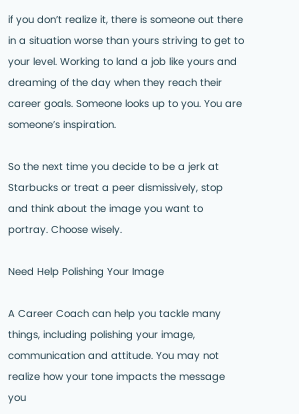if you don’t realize it, there is someone out there in a situation worse than yours striving to get to your level. Working to land a job like yours and dreaming of the day when they reach their career goals. Someone looks up to you. You are someone’s inspiration.

So the next time you decide to be a jerk at Starbucks or treat a peer dismissively, stop and think about the image you want to portray. Choose wisely.

Need Help Polishing Your Image

A Career Coach can help you tackle many things, including polishing your image, communication and attitude. You may not realize how your tone impacts the message you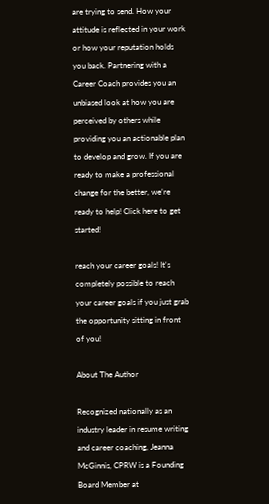are trying to send. How your attitude is reflected in your work or how your reputation holds you back. Partnering with a Career Coach provides you an unbiased look at how you are perceived by others while providing you an actionable plan to develop and grow. If you are ready to make a professional change for the better, we’re ready to help! Click here to get started!

reach your career goals! It's completely possible to reach your career goals if you just grab the opportunity sitting in front of you!

About The Author

Recognized nationally as an industry leader in resume writing and career coaching, Jeanna McGinnis, CPRW is a Founding Board Member at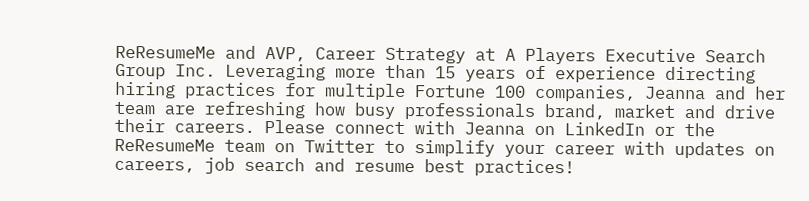ReResumeMe and AVP, Career Strategy at A Players Executive Search Group Inc. Leveraging more than 15 years of experience directing hiring practices for multiple Fortune 100 companies, Jeanna and her team are refreshing how busy professionals brand, market and drive their careers. Please connect with Jeanna on LinkedIn or the ReResumeMe team on Twitter to simplify your career with updates on careers, job search and resume best practices!